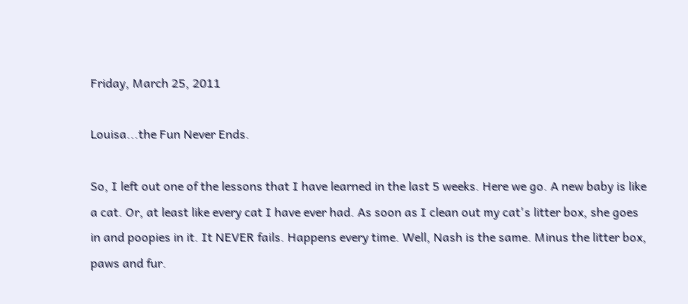Friday, March 25, 2011

Louisa...the Fun Never Ends.

So, I left out one of the lessons that I have learned in the last 5 weeks. Here we go. A new baby is like a cat. Or, at least like every cat I have ever had. As soon as I clean out my cat's litter box, she goes in and poopies in it. It NEVER fails. Happens every time. Well, Nash is the same. Minus the litter box, paws and fur.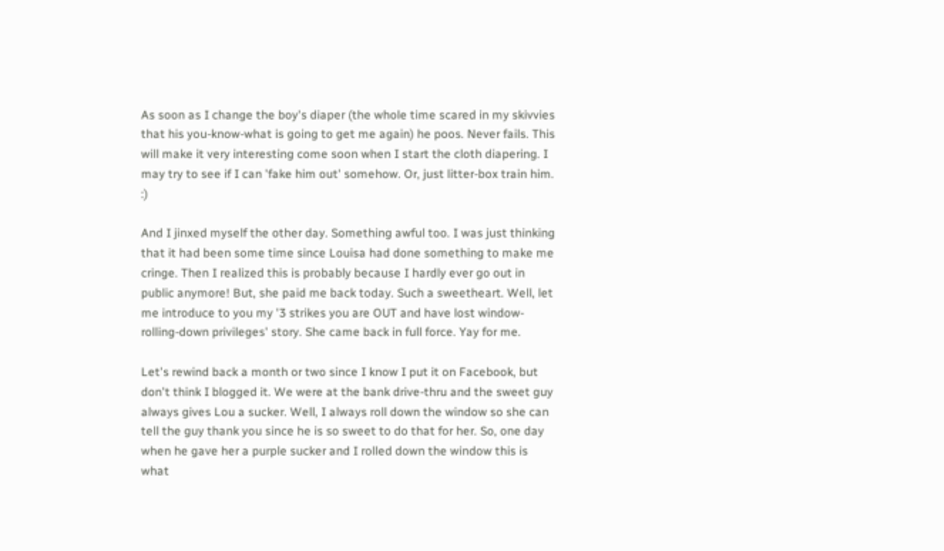As soon as I change the boy's diaper (the whole time scared in my skivvies that his you-know-what is going to get me again) he poos. Never fails. This will make it very interesting come soon when I start the cloth diapering. I may try to see if I can 'fake him out' somehow. Or, just litter-box train him. :)

And I jinxed myself the other day. Something awful too. I was just thinking that it had been some time since Louisa had done something to make me cringe. Then I realized this is probably because I hardly ever go out in public anymore! But, she paid me back today. Such a sweetheart. Well, let me introduce to you my '3 strikes you are OUT and have lost window-rolling-down privileges' story. She came back in full force. Yay for me.

Let's rewind back a month or two since I know I put it on Facebook, but don't think I blogged it. We were at the bank drive-thru and the sweet guy always gives Lou a sucker. Well, I always roll down the window so she can tell the guy thank you since he is so sweet to do that for her. So, one day when he gave her a purple sucker and I rolled down the window this is what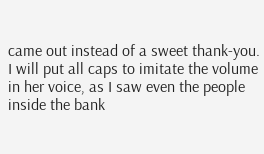came out instead of a sweet thank-you. I will put all caps to imitate the volume in her voice, as I saw even the people inside the bank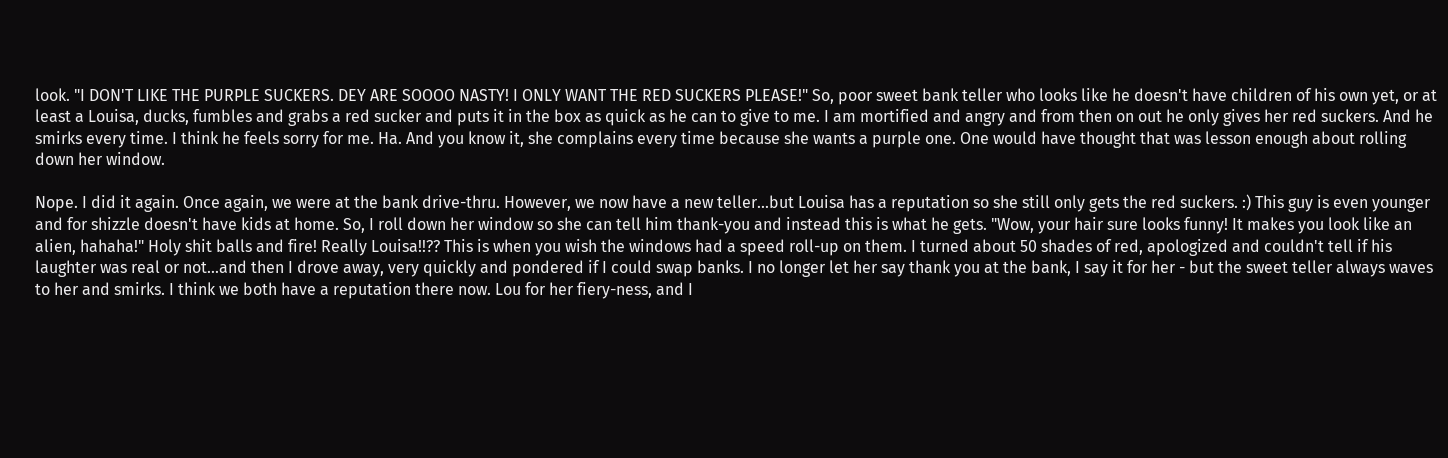look. "I DON'T LIKE THE PURPLE SUCKERS. DEY ARE SOOOO NASTY! I ONLY WANT THE RED SUCKERS PLEASE!" So, poor sweet bank teller who looks like he doesn't have children of his own yet, or at least a Louisa, ducks, fumbles and grabs a red sucker and puts it in the box as quick as he can to give to me. I am mortified and angry and from then on out he only gives her red suckers. And he smirks every time. I think he feels sorry for me. Ha. And you know it, she complains every time because she wants a purple one. One would have thought that was lesson enough about rolling down her window.

Nope. I did it again. Once again, we were at the bank drive-thru. However, we now have a new teller...but Louisa has a reputation so she still only gets the red suckers. :) This guy is even younger and for shizzle doesn't have kids at home. So, I roll down her window so she can tell him thank-you and instead this is what he gets. "Wow, your hair sure looks funny! It makes you look like an alien, hahaha!" Holy shit balls and fire! Really Louisa!!?? This is when you wish the windows had a speed roll-up on them. I turned about 50 shades of red, apologized and couldn't tell if his laughter was real or not...and then I drove away, very quickly and pondered if I could swap banks. I no longer let her say thank you at the bank, I say it for her - but the sweet teller always waves to her and smirks. I think we both have a reputation there now. Lou for her fiery-ness, and I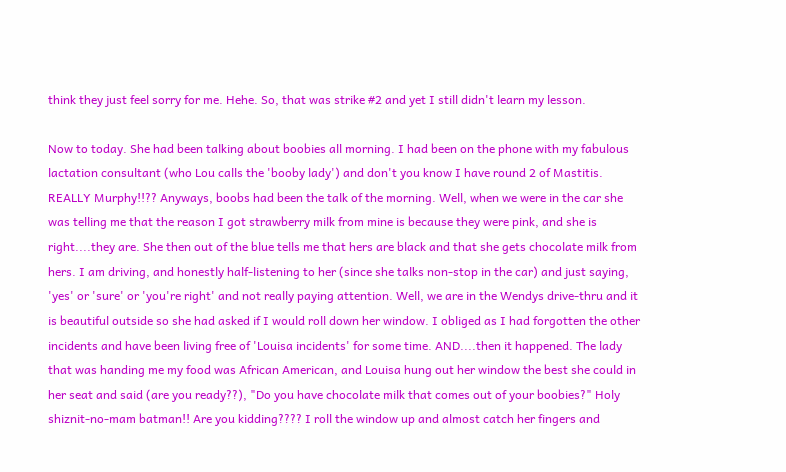think they just feel sorry for me. Hehe. So, that was strike #2 and yet I still didn't learn my lesson.

Now to today. She had been talking about boobies all morning. I had been on the phone with my fabulous lactation consultant (who Lou calls the 'booby lady') and don't you know I have round 2 of Mastitis. REALLY Murphy!!?? Anyways, boobs had been the talk of the morning. Well, when we were in the car she was telling me that the reason I got strawberry milk from mine is because they were pink, and she is right....they are. She then out of the blue tells me that hers are black and that she gets chocolate milk from hers. I am driving, and honestly half-listening to her (since she talks non-stop in the car) and just saying, 'yes' or 'sure' or 'you're right' and not really paying attention. Well, we are in the Wendys drive-thru and it is beautiful outside so she had asked if I would roll down her window. I obliged as I had forgotten the other incidents and have been living free of 'Louisa incidents' for some time. AND....then it happened. The lady that was handing me my food was African American, and Louisa hung out her window the best she could in her seat and said (are you ready??), "Do you have chocolate milk that comes out of your boobies?" Holy shiznit-no-mam batman!! Are you kidding???? I roll the window up and almost catch her fingers and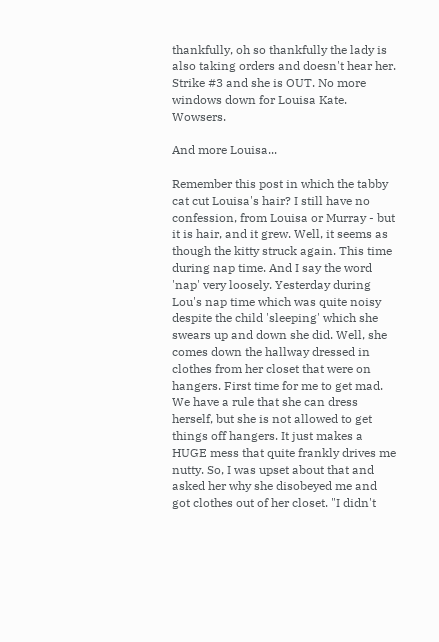thankfully, oh so thankfully the lady is also taking orders and doesn't hear her. Strike #3 and she is OUT. No more windows down for Louisa Kate. Wowsers.

And more Louisa...

Remember this post in which the tabby cat cut Louisa's hair? I still have no confession, from Louisa or Murray - but it is hair, and it grew. Well, it seems as though the kitty struck again. This time during nap time. And I say the word 'nap' very loosely. Yesterday during Lou's nap time which was quite noisy despite the child 'sleeping' which she swears up and down she did. Well, she comes down the hallway dressed in clothes from her closet that were on hangers. First time for me to get mad. We have a rule that she can dress herself, but she is not allowed to get things off hangers. It just makes a HUGE mess that quite frankly drives me nutty. So, I was upset about that and asked her why she disobeyed me and got clothes out of her closet. "I didn't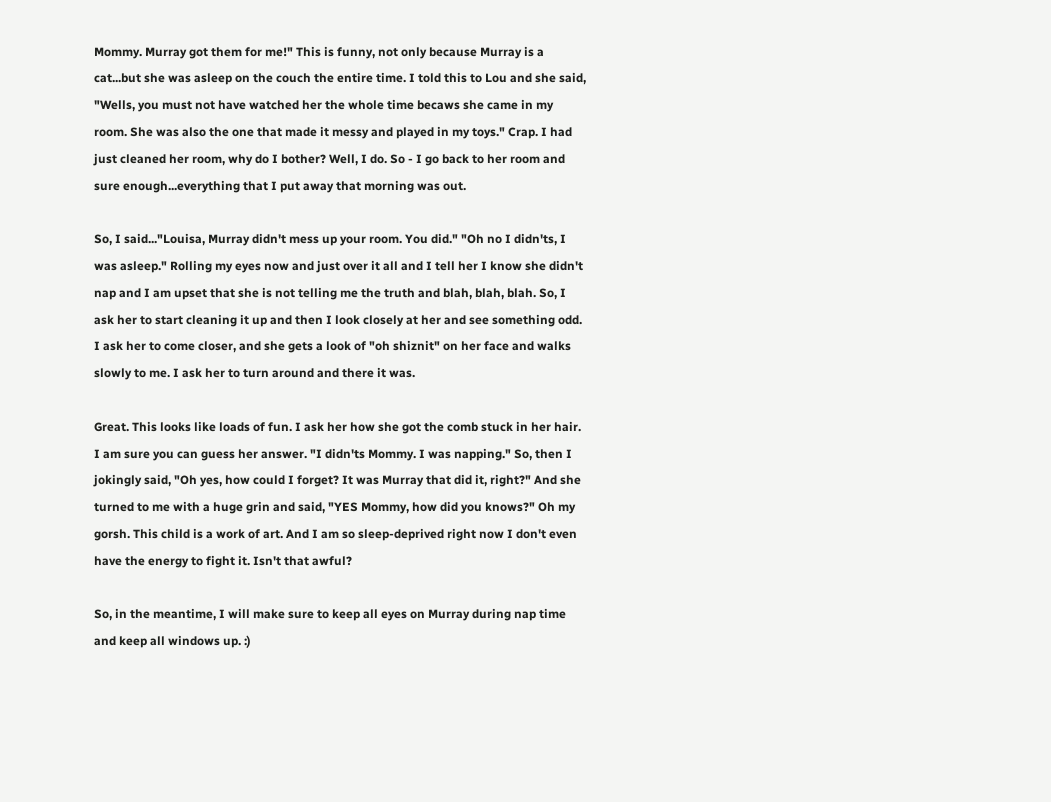Mommy. Murray got them for me!" This is funny, not only because Murray is a cat...but she was asleep on the couch the entire time. I told this to Lou and she said, "Wells, you must not have watched her the whole time becaws she came in my room. She was also the one that made it messy and played in my toys." Crap. I had just cleaned her room, why do I bother? Well, I do. So - I go back to her room and sure enough...everything that I put away that morning was out.

So, I said..."Louisa, Murray didn't mess up your room. You did." "Oh no I didn'ts, I was asleep." Rolling my eyes now and just over it all and I tell her I know she didn't nap and I am upset that she is not telling me the truth and blah, blah, blah. So, I ask her to start cleaning it up and then I look closely at her and see something odd. I ask her to come closer, and she gets a look of "oh shiznit" on her face and walks slowly to me. I ask her to turn around and there it was.

Great. This looks like loads of fun. I ask her how she got the comb stuck in her hair. I am sure you can guess her answer. "I didn'ts Mommy. I was napping." So, then I jokingly said, "Oh yes, how could I forget? It was Murray that did it, right?" And she turned to me with a huge grin and said, "YES Mommy, how did you knows?" Oh my gorsh. This child is a work of art. And I am so sleep-deprived right now I don't even have the energy to fight it. Isn't that awful?

So, in the meantime, I will make sure to keep all eyes on Murray during nap time and keep all windows up. :)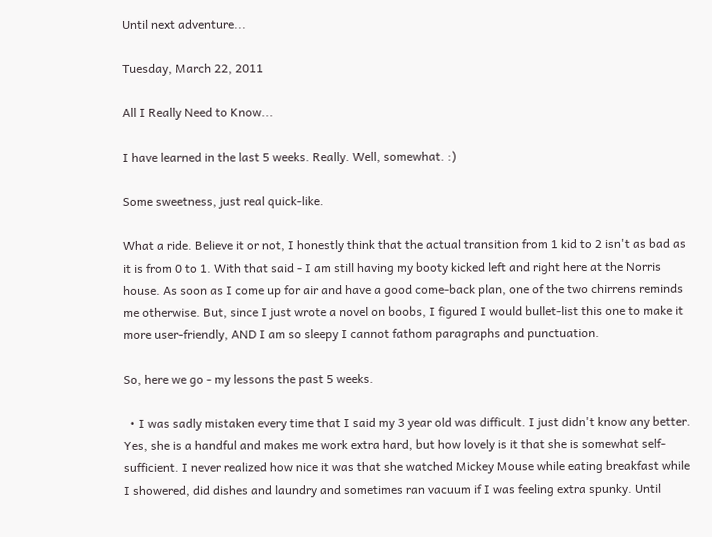Until next adventure...

Tuesday, March 22, 2011

All I Really Need to Know...

I have learned in the last 5 weeks. Really. Well, somewhat. :)

Some sweetness, just real quick-like.

What a ride. Believe it or not, I honestly think that the actual transition from 1 kid to 2 isn't as bad as it is from 0 to 1. With that said - I am still having my booty kicked left and right here at the Norris house. As soon as I come up for air and have a good come-back plan, one of the two chirrens reminds me otherwise. But, since I just wrote a novel on boobs, I figured I would bullet-list this one to make it more user-friendly, AND I am so sleepy I cannot fathom paragraphs and punctuation.

So, here we go - my lessons the past 5 weeks.

  • I was sadly mistaken every time that I said my 3 year old was difficult. I just didn't know any better. Yes, she is a handful and makes me work extra hard, but how lovely is it that she is somewhat self-sufficient. I never realized how nice it was that she watched Mickey Mouse while eating breakfast while I showered, did dishes and laundry and sometimes ran vacuum if I was feeling extra spunky. Until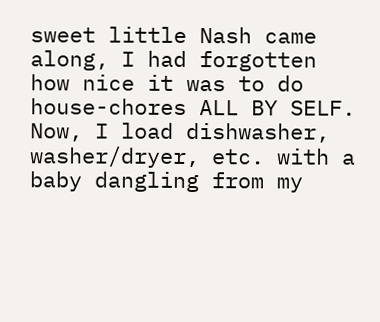sweet little Nash came along, I had forgotten how nice it was to do house-chores ALL BY SELF. Now, I load dishwasher, washer/dryer, etc. with a baby dangling from my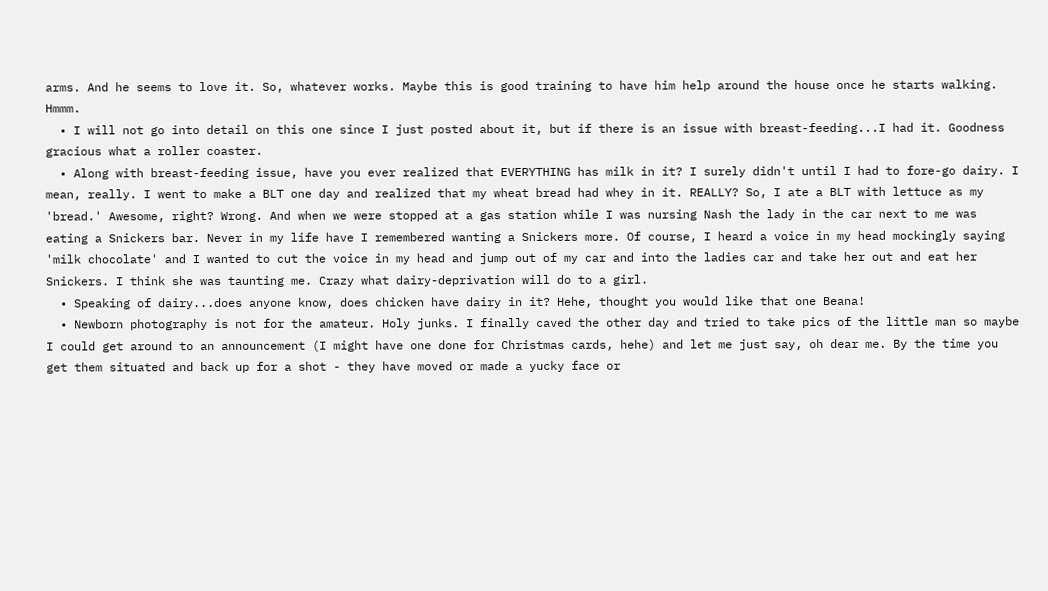arms. And he seems to love it. So, whatever works. Maybe this is good training to have him help around the house once he starts walking. Hmmm.
  • I will not go into detail on this one since I just posted about it, but if there is an issue with breast-feeding...I had it. Goodness gracious what a roller coaster.
  • Along with breast-feeding issue, have you ever realized that EVERYTHING has milk in it? I surely didn't until I had to fore-go dairy. I mean, really. I went to make a BLT one day and realized that my wheat bread had whey in it. REALLY? So, I ate a BLT with lettuce as my 'bread.' Awesome, right? Wrong. And when we were stopped at a gas station while I was nursing Nash the lady in the car next to me was eating a Snickers bar. Never in my life have I remembered wanting a Snickers more. Of course, I heard a voice in my head mockingly saying 'milk chocolate' and I wanted to cut the voice in my head and jump out of my car and into the ladies car and take her out and eat her Snickers. I think she was taunting me. Crazy what dairy-deprivation will do to a girl.
  • Speaking of dairy...does anyone know, does chicken have dairy in it? Hehe, thought you would like that one Beana!
  • Newborn photography is not for the amateur. Holy junks. I finally caved the other day and tried to take pics of the little man so maybe I could get around to an announcement (I might have one done for Christmas cards, hehe) and let me just say, oh dear me. By the time you get them situated and back up for a shot - they have moved or made a yucky face or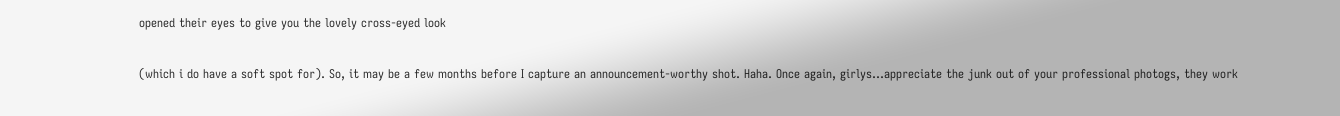opened their eyes to give you the lovely cross-eyed look

(which i do have a soft spot for). So, it may be a few months before I capture an announcement-worthy shot. Haha. Once again, girlys...appreciate the junk out of your professional photogs, they work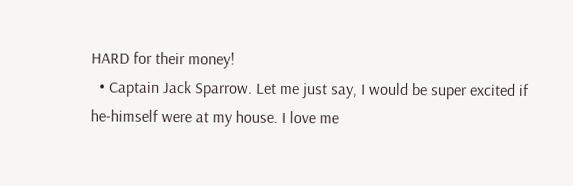HARD for their money!
  • Captain Jack Sparrow. Let me just say, I would be super excited if he-himself were at my house. I love me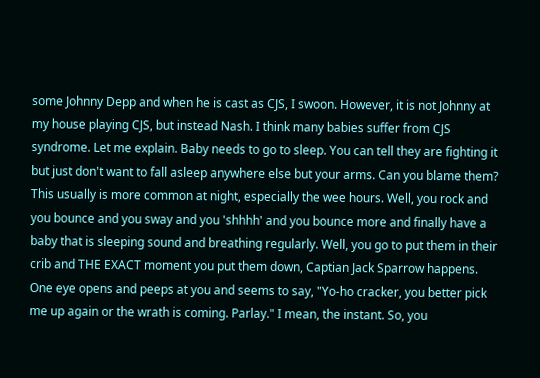some Johnny Depp and when he is cast as CJS, I swoon. However, it is not Johnny at my house playing CJS, but instead Nash. I think many babies suffer from CJS syndrome. Let me explain. Baby needs to go to sleep. You can tell they are fighting it but just don't want to fall asleep anywhere else but your arms. Can you blame them? This usually is more common at night, especially the wee hours. Well, you rock and you bounce and you sway and you 'shhhh' and you bounce more and finally have a baby that is sleeping sound and breathing regularly. Well, you go to put them in their crib and THE EXACT moment you put them down, Captian Jack Sparrow happens. One eye opens and peeps at you and seems to say, "Yo-ho cracker, you better pick me up again or the wrath is coming. Parlay." I mean, the instant. So, you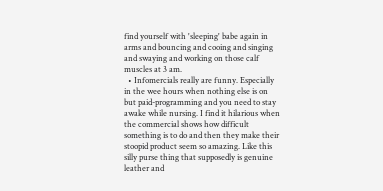find yourself with 'sleeping' babe again in arms and bouncing and cooing and singing and swaying and working on those calf muscles at 3 am.
  • Infomercials really are funny. Especially in the wee hours when nothing else is on but paid-programming and you need to stay awake while nursing. I find it hilarious when the commercial shows how difficult something is to do and then they make their stoopid product seem so amazing. Like this silly purse thing that supposedly is genuine leather and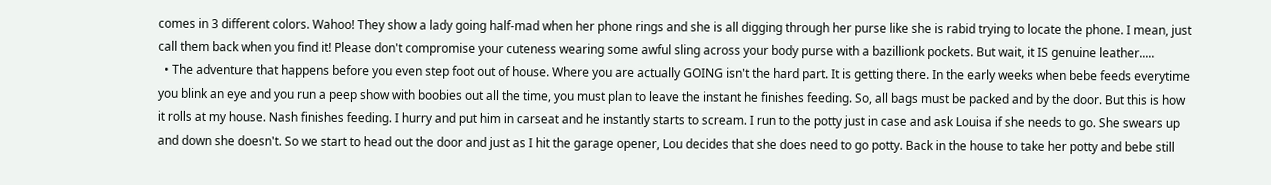comes in 3 different colors. Wahoo! They show a lady going half-mad when her phone rings and she is all digging through her purse like she is rabid trying to locate the phone. I mean, just call them back when you find it! Please don't compromise your cuteness wearing some awful sling across your body purse with a bazillionk pockets. But wait, it IS genuine leather.....
  • The adventure that happens before you even step foot out of house. Where you are actually GOING isn't the hard part. It is getting there. In the early weeks when bebe feeds everytime you blink an eye and you run a peep show with boobies out all the time, you must plan to leave the instant he finishes feeding. So, all bags must be packed and by the door. But this is how it rolls at my house. Nash finishes feeding. I hurry and put him in carseat and he instantly starts to scream. I run to the potty just in case and ask Louisa if she needs to go. She swears up and down she doesn't. So we start to head out the door and just as I hit the garage opener, Lou decides that she does need to go potty. Back in the house to take her potty and bebe still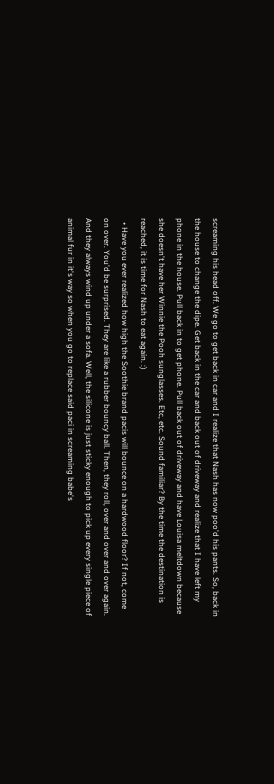screaming his head off. We go to get back in car and I realize that Nash has now poo'd his pants. So, back in the house to change the dipe. Get back in the car and back out of driveway and realize that I have left my phone in the house. Pull back in to get phone. Pull back out of driveway and have Louisa meltdown because she doesn't have her Winnie the Pooh sunglasses. Etc, etc. Sound familiar? By the time the destination is reached, it is time for Nash to eat again. :)
  • Have you ever realized how high the Soothie brand pacis will bounce on a hardwood floor? If not, come on over. You'd be surprised. They are like a rubber bouncy ball. Then, they roll, over and over and over again. And they always wind up under a sofa. Well, the silicone is just sticky enough to pick up every single piece of animal fur in it's way so when you go to replace said paci in screaming babe's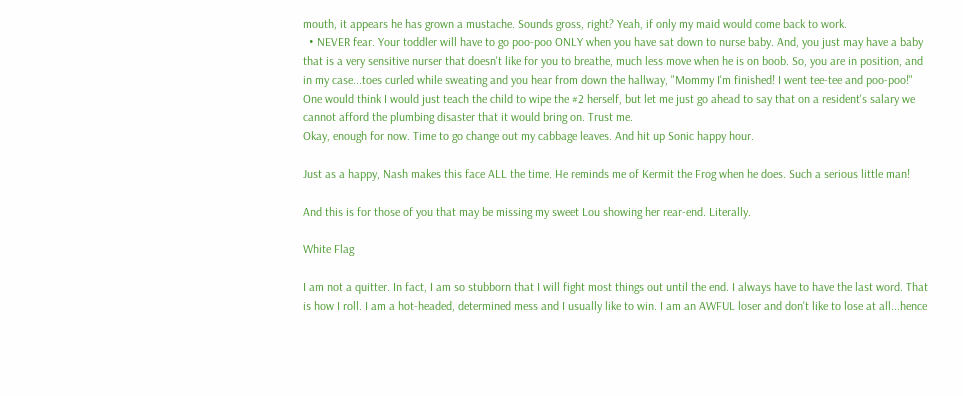mouth, it appears he has grown a mustache. Sounds gross, right? Yeah, if only my maid would come back to work.
  • NEVER fear. Your toddler will have to go poo-poo ONLY when you have sat down to nurse baby. And, you just may have a baby that is a very sensitive nurser that doesn't like for you to breathe, much less move when he is on boob. So, you are in position, and in my case...toes curled while sweating and you hear from down the hallway, "Mommy I'm finished! I went tee-tee and poo-poo!" One would think I would just teach the child to wipe the #2 herself, but let me just go ahead to say that on a resident's salary we cannot afford the plumbing disaster that it would bring on. Trust me.
Okay, enough for now. Time to go change out my cabbage leaves. And hit up Sonic happy hour.

Just as a happy, Nash makes this face ALL the time. He reminds me of Kermit the Frog when he does. Such a serious little man!

And this is for those of you that may be missing my sweet Lou showing her rear-end. Literally.

White Flag

I am not a quitter. In fact, I am so stubborn that I will fight most things out until the end. I always have to have the last word. That is how I roll. I am a hot-headed, determined mess and I usually like to win. I am an AWFUL loser and don't like to lose at all...hence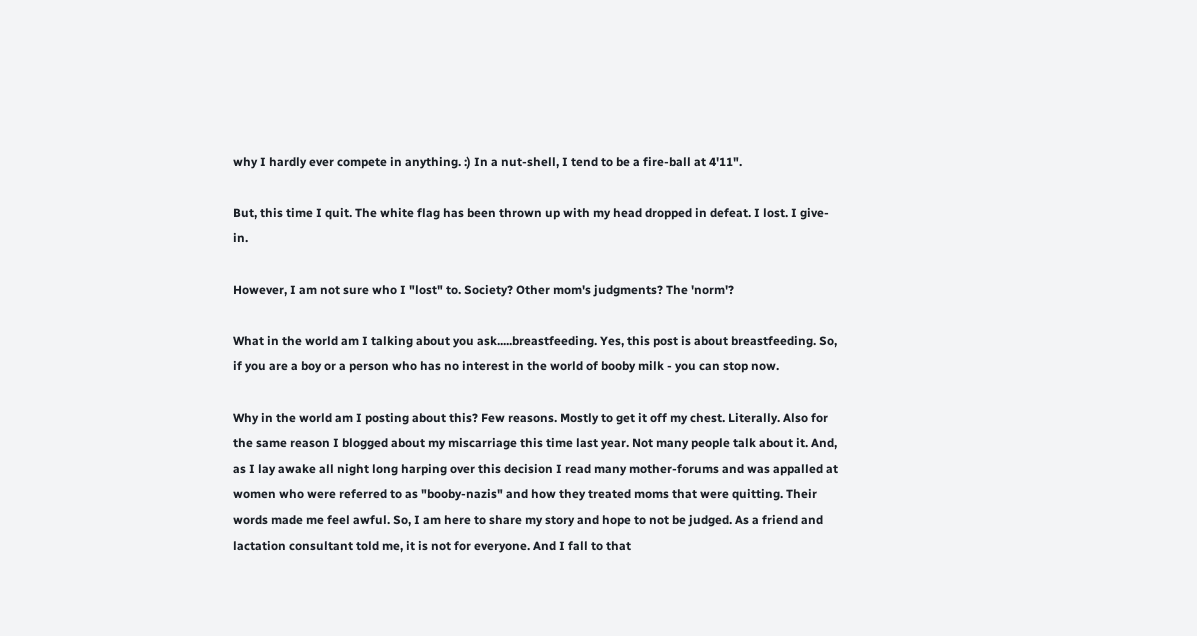why I hardly ever compete in anything. :) In a nut-shell, I tend to be a fire-ball at 4'11".

But, this time I quit. The white flag has been thrown up with my head dropped in defeat. I lost. I give-in.

However, I am not sure who I "lost" to. Society? Other mom's judgments? The 'norm'?

What in the world am I talking about you ask.....breastfeeding. Yes, this post is about breastfeeding. So, if you are a boy or a person who has no interest in the world of booby milk - you can stop now.

Why in the world am I posting about this? Few reasons. Mostly to get it off my chest. Literally. Also for the same reason I blogged about my miscarriage this time last year. Not many people talk about it. And, as I lay awake all night long harping over this decision I read many mother-forums and was appalled at women who were referred to as "booby-nazis" and how they treated moms that were quitting. Their words made me feel awful. So, I am here to share my story and hope to not be judged. As a friend and lactation consultant told me, it is not for everyone. And I fall to that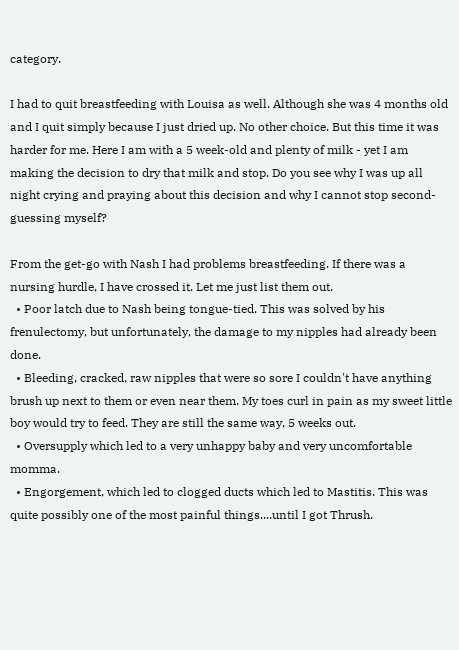category.

I had to quit breastfeeding with Louisa as well. Although she was 4 months old and I quit simply because I just dried up. No other choice. But this time it was harder for me. Here I am with a 5 week-old and plenty of milk - yet I am making the decision to dry that milk and stop. Do you see why I was up all night crying and praying about this decision and why I cannot stop second-guessing myself?

From the get-go with Nash I had problems breastfeeding. If there was a nursing hurdle, I have crossed it. Let me just list them out.
  • Poor latch due to Nash being tongue-tied. This was solved by his frenulectomy, but unfortunately, the damage to my nipples had already been done.
  • Bleeding, cracked, raw nipples that were so sore I couldn't have anything brush up next to them or even near them. My toes curl in pain as my sweet little boy would try to feed. They are still the same way, 5 weeks out.
  • Oversupply which led to a very unhappy baby and very uncomfortable momma.
  • Engorgement, which led to clogged ducts which led to Mastitis. This was quite possibly one of the most painful things....until I got Thrush.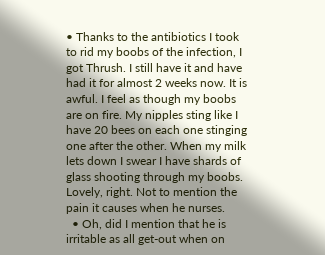• Thanks to the antibiotics I took to rid my boobs of the infection, I got Thrush. I still have it and have had it for almost 2 weeks now. It is awful. I feel as though my boobs are on fire. My nipples sting like I have 20 bees on each one stinging one after the other. When my milk lets down I swear I have shards of glass shooting through my boobs. Lovely, right. Not to mention the pain it causes when he nurses.
  • Oh, did I mention that he is irritable as all get-out when on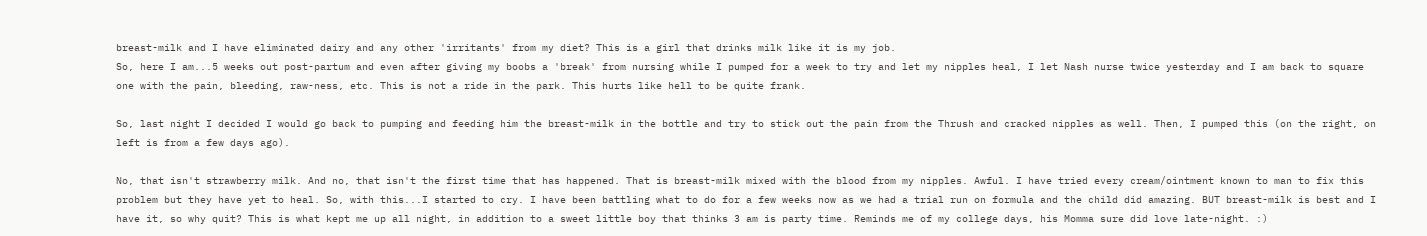breast-milk and I have eliminated dairy and any other 'irritants' from my diet? This is a girl that drinks milk like it is my job.
So, here I am...5 weeks out post-partum and even after giving my boobs a 'break' from nursing while I pumped for a week to try and let my nipples heal, I let Nash nurse twice yesterday and I am back to square one with the pain, bleeding, raw-ness, etc. This is not a ride in the park. This hurts like hell to be quite frank.

So, last night I decided I would go back to pumping and feeding him the breast-milk in the bottle and try to stick out the pain from the Thrush and cracked nipples as well. Then, I pumped this (on the right, on left is from a few days ago).

No, that isn't strawberry milk. And no, that isn't the first time that has happened. That is breast-milk mixed with the blood from my nipples. Awful. I have tried every cream/ointment known to man to fix this problem but they have yet to heal. So, with this...I started to cry. I have been battling what to do for a few weeks now as we had a trial run on formula and the child did amazing. BUT breast-milk is best and I have it, so why quit? This is what kept me up all night, in addition to a sweet little boy that thinks 3 am is party time. Reminds me of my college days, his Momma sure did love late-night. :)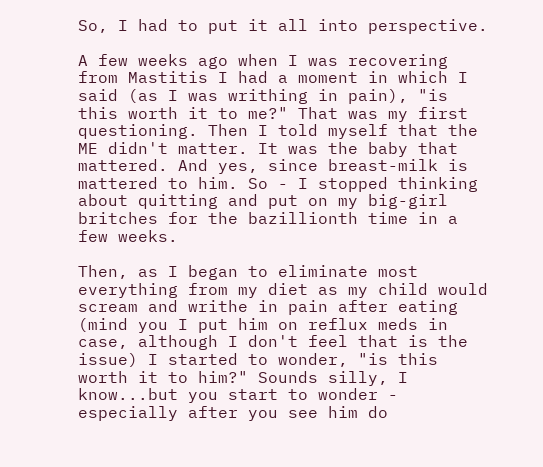So, I had to put it all into perspective.

A few weeks ago when I was recovering from Mastitis I had a moment in which I said (as I was writhing in pain), "is this worth it to me?" That was my first questioning. Then I told myself that the ME didn't matter. It was the baby that mattered. And yes, since breast-milk is mattered to him. So - I stopped thinking about quitting and put on my big-girl britches for the bazillionth time in a few weeks.

Then, as I began to eliminate most everything from my diet as my child would scream and writhe in pain after eating (mind you I put him on reflux meds in case, although I don't feel that is the issue) I started to wonder, "is this worth it to him?" Sounds silly, I know...but you start to wonder - especially after you see him do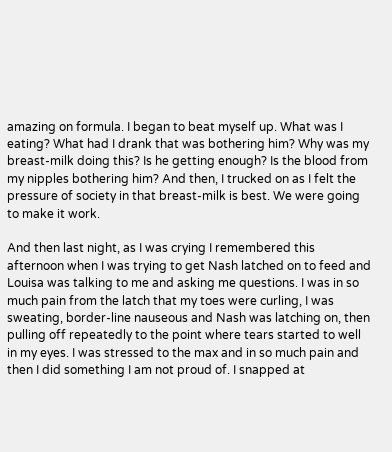amazing on formula. I began to beat myself up. What was I eating? What had I drank that was bothering him? Why was my breast-milk doing this? Is he getting enough? Is the blood from my nipples bothering him? And then, I trucked on as I felt the pressure of society in that breast-milk is best. We were going to make it work.

And then last night, as I was crying I remembered this afternoon when I was trying to get Nash latched on to feed and Louisa was talking to me and asking me questions. I was in so much pain from the latch that my toes were curling, I was sweating, border-line nauseous and Nash was latching on, then pulling off repeatedly to the point where tears started to well in my eyes. I was stressed to the max and in so much pain and then I did something I am not proud of. I snapped at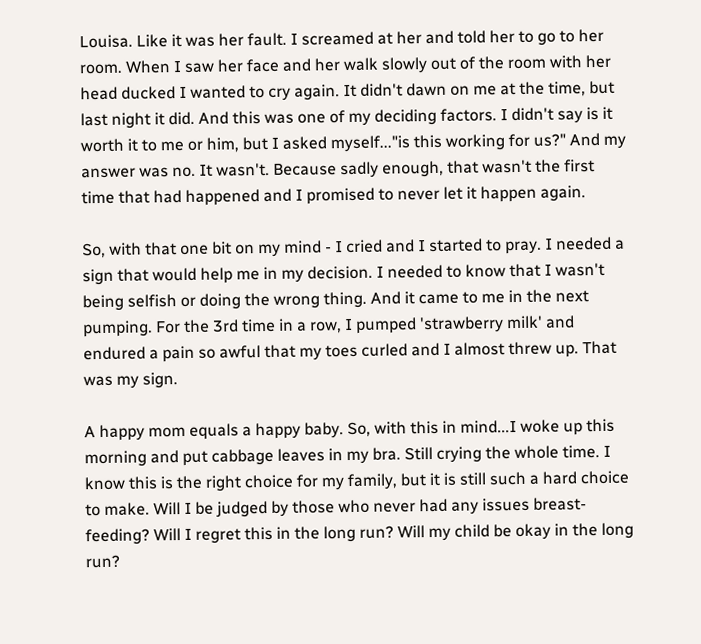Louisa. Like it was her fault. I screamed at her and told her to go to her room. When I saw her face and her walk slowly out of the room with her head ducked I wanted to cry again. It didn't dawn on me at the time, but last night it did. And this was one of my deciding factors. I didn't say is it worth it to me or him, but I asked myself..."is this working for us?" And my answer was no. It wasn't. Because sadly enough, that wasn't the first time that had happened and I promised to never let it happen again.

So, with that one bit on my mind - I cried and I started to pray. I needed a sign that would help me in my decision. I needed to know that I wasn't being selfish or doing the wrong thing. And it came to me in the next pumping. For the 3rd time in a row, I pumped 'strawberry milk' and endured a pain so awful that my toes curled and I almost threw up. That was my sign.

A happy mom equals a happy baby. So, with this in mind...I woke up this morning and put cabbage leaves in my bra. Still crying the whole time. I know this is the right choice for my family, but it is still such a hard choice to make. Will I be judged by those who never had any issues breast-feeding? Will I regret this in the long run? Will my child be okay in the long run?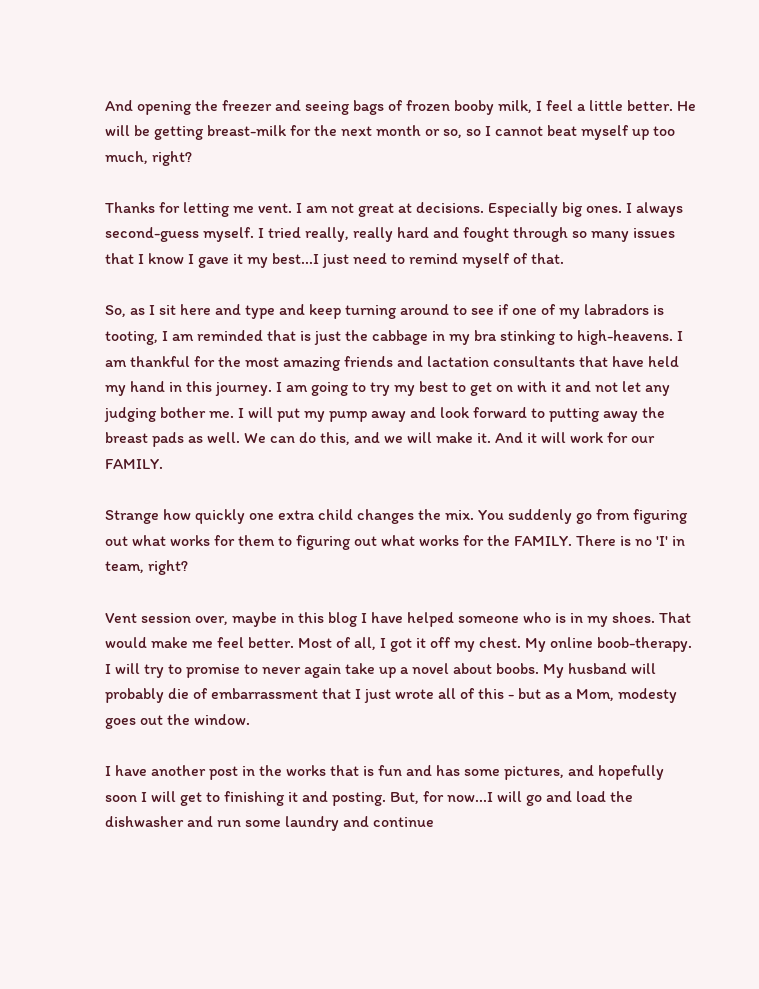And opening the freezer and seeing bags of frozen booby milk, I feel a little better. He will be getting breast-milk for the next month or so, so I cannot beat myself up too much, right?

Thanks for letting me vent. I am not great at decisions. Especially big ones. I always second-guess myself. I tried really, really hard and fought through so many issues that I know I gave it my best...I just need to remind myself of that.

So, as I sit here and type and keep turning around to see if one of my labradors is tooting, I am reminded that is just the cabbage in my bra stinking to high-heavens. I am thankful for the most amazing friends and lactation consultants that have held my hand in this journey. I am going to try my best to get on with it and not let any judging bother me. I will put my pump away and look forward to putting away the breast pads as well. We can do this, and we will make it. And it will work for our FAMILY.

Strange how quickly one extra child changes the mix. You suddenly go from figuring out what works for them to figuring out what works for the FAMILY. There is no 'I' in team, right?

Vent session over, maybe in this blog I have helped someone who is in my shoes. That would make me feel better. Most of all, I got it off my chest. My online boob-therapy. I will try to promise to never again take up a novel about boobs. My husband will probably die of embarrassment that I just wrote all of this - but as a Mom, modesty goes out the window.

I have another post in the works that is fun and has some pictures, and hopefully soon I will get to finishing it and posting. But, for now...I will go and load the dishwasher and run some laundry and continue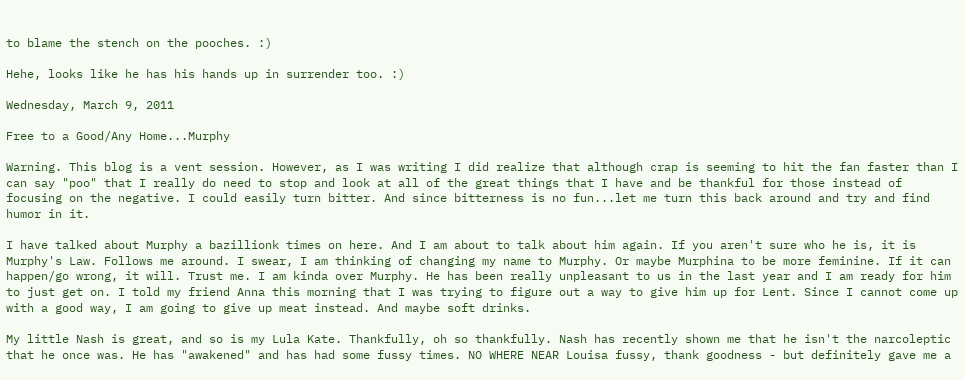to blame the stench on the pooches. :)

Hehe, looks like he has his hands up in surrender too. :)

Wednesday, March 9, 2011

Free to a Good/Any Home...Murphy

Warning. This blog is a vent session. However, as I was writing I did realize that although crap is seeming to hit the fan faster than I can say "poo" that I really do need to stop and look at all of the great things that I have and be thankful for those instead of focusing on the negative. I could easily turn bitter. And since bitterness is no fun...let me turn this back around and try and find humor in it.

I have talked about Murphy a bazillionk times on here. And I am about to talk about him again. If you aren't sure who he is, it is Murphy's Law. Follows me around. I swear, I am thinking of changing my name to Murphy. Or maybe Murphina to be more feminine. If it can happen/go wrong, it will. Trust me. I am kinda over Murphy. He has been really unpleasant to us in the last year and I am ready for him to just get on. I told my friend Anna this morning that I was trying to figure out a way to give him up for Lent. Since I cannot come up with a good way, I am going to give up meat instead. And maybe soft drinks.

My little Nash is great, and so is my Lula Kate. Thankfully, oh so thankfully. Nash has recently shown me that he isn't the narcoleptic that he once was. He has "awakened" and has had some fussy times. NO WHERE NEAR Louisa fussy, thank goodness - but definitely gave me a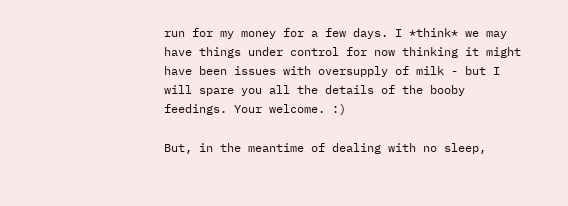run for my money for a few days. I *think* we may have things under control for now thinking it might have been issues with oversupply of milk - but I will spare you all the details of the booby feedings. Your welcome. :)

But, in the meantime of dealing with no sleep,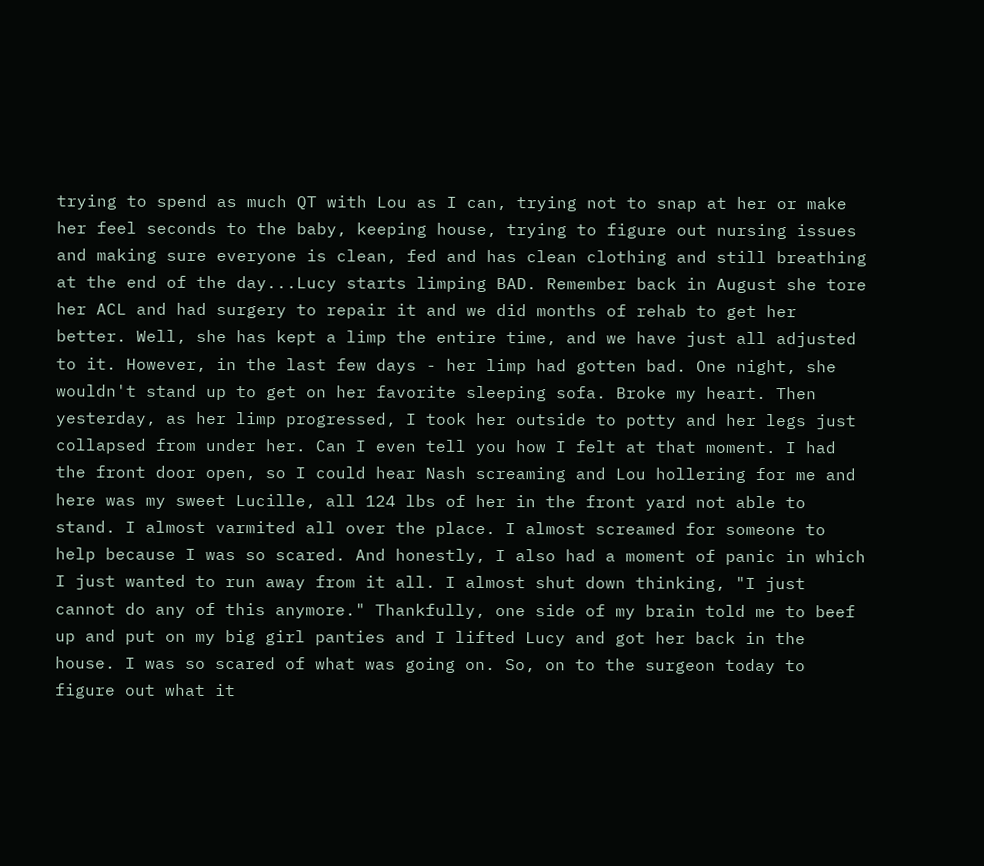trying to spend as much QT with Lou as I can, trying not to snap at her or make her feel seconds to the baby, keeping house, trying to figure out nursing issues and making sure everyone is clean, fed and has clean clothing and still breathing at the end of the day...Lucy starts limping BAD. Remember back in August she tore her ACL and had surgery to repair it and we did months of rehab to get her better. Well, she has kept a limp the entire time, and we have just all adjusted to it. However, in the last few days - her limp had gotten bad. One night, she wouldn't stand up to get on her favorite sleeping sofa. Broke my heart. Then yesterday, as her limp progressed, I took her outside to potty and her legs just collapsed from under her. Can I even tell you how I felt at that moment. I had the front door open, so I could hear Nash screaming and Lou hollering for me and here was my sweet Lucille, all 124 lbs of her in the front yard not able to stand. I almost varmited all over the place. I almost screamed for someone to help because I was so scared. And honestly, I also had a moment of panic in which I just wanted to run away from it all. I almost shut down thinking, "I just cannot do any of this anymore." Thankfully, one side of my brain told me to beef up and put on my big girl panties and I lifted Lucy and got her back in the house. I was so scared of what was going on. So, on to the surgeon today to figure out what it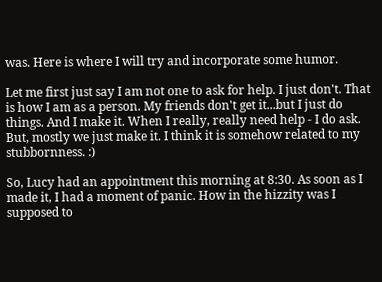was. Here is where I will try and incorporate some humor.

Let me first just say I am not one to ask for help. I just don't. That is how I am as a person. My friends don't get it...but I just do things. And I make it. When I really, really need help - I do ask. But, mostly we just make it. I think it is somehow related to my stubbornness. :)

So, Lucy had an appointment this morning at 8:30. As soon as I made it, I had a moment of panic. How in the hizzity was I supposed to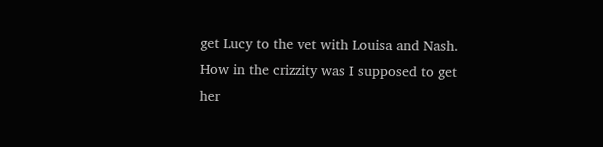get Lucy to the vet with Louisa and Nash. How in the crizzity was I supposed to get her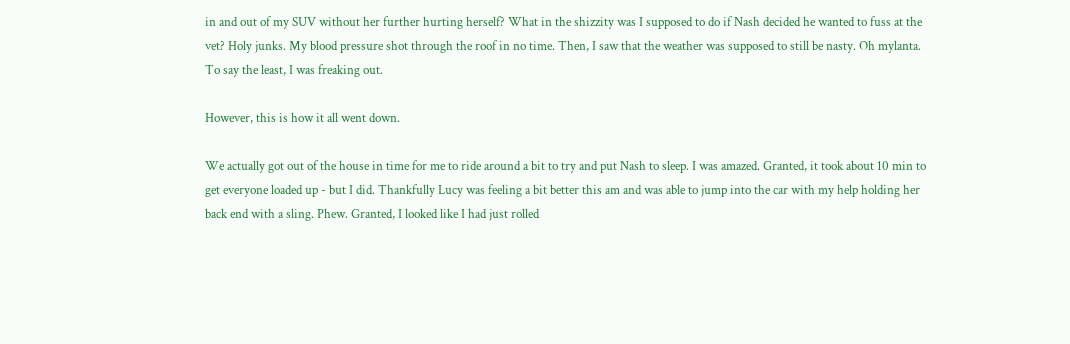in and out of my SUV without her further hurting herself? What in the shizzity was I supposed to do if Nash decided he wanted to fuss at the vet? Holy junks. My blood pressure shot through the roof in no time. Then, I saw that the weather was supposed to still be nasty. Oh mylanta. To say the least, I was freaking out.

However, this is how it all went down.

We actually got out of the house in time for me to ride around a bit to try and put Nash to sleep. I was amazed. Granted, it took about 10 min to get everyone loaded up - but I did. Thankfully Lucy was feeling a bit better this am and was able to jump into the car with my help holding her back end with a sling. Phew. Granted, I looked like I had just rolled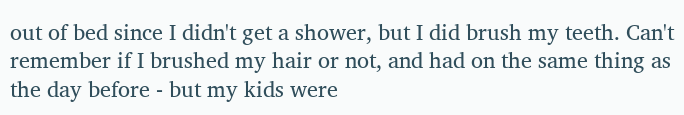out of bed since I didn't get a shower, but I did brush my teeth. Can't remember if I brushed my hair or not, and had on the same thing as the day before - but my kids were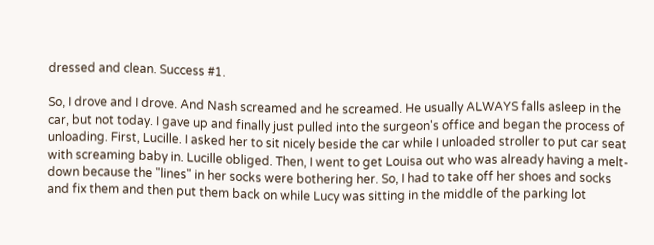dressed and clean. Success #1.

So, I drove and I drove. And Nash screamed and he screamed. He usually ALWAYS falls asleep in the car, but not today. I gave up and finally just pulled into the surgeon's office and began the process of unloading. First, Lucille. I asked her to sit nicely beside the car while I unloaded stroller to put car seat with screaming baby in. Lucille obliged. Then, I went to get Louisa out who was already having a melt-down because the "lines" in her socks were bothering her. So, I had to take off her shoes and socks and fix them and then put them back on while Lucy was sitting in the middle of the parking lot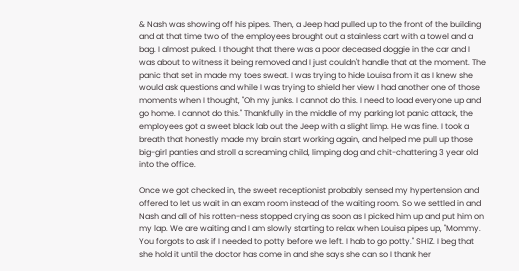& Nash was showing off his pipes. Then, a Jeep had pulled up to the front of the building and at that time two of the employees brought out a stainless cart with a towel and a bag. I almost puked. I thought that there was a poor deceased doggie in the car and I was about to witness it being removed and I just couldn't handle that at the moment. The panic that set in made my toes sweat. I was trying to hide Louisa from it as I knew she would ask questions and while I was trying to shield her view I had another one of those moments when I thought, "Oh my junks. I cannot do this. I need to load everyone up and go home. I cannot do this." Thankfully in the middle of my parking lot panic attack, the employees got a sweet black lab out the Jeep with a slight limp. He was fine. I took a breath that honestly made my brain start working again, and helped me pull up those big-girl panties and stroll a screaming child, limping dog and chit-chattering 3 year old into the office.

Once we got checked in, the sweet receptionist probably sensed my hypertension and offered to let us wait in an exam room instead of the waiting room. So we settled in and Nash and all of his rotten-ness stopped crying as soon as I picked him up and put him on my lap. We are waiting and I am slowly starting to relax when Louisa pipes up, "Mommy. You forgots to ask if I needed to potty before we left. I hab to go potty." SHIZ. I beg that she hold it until the doctor has come in and she says she can so I thank her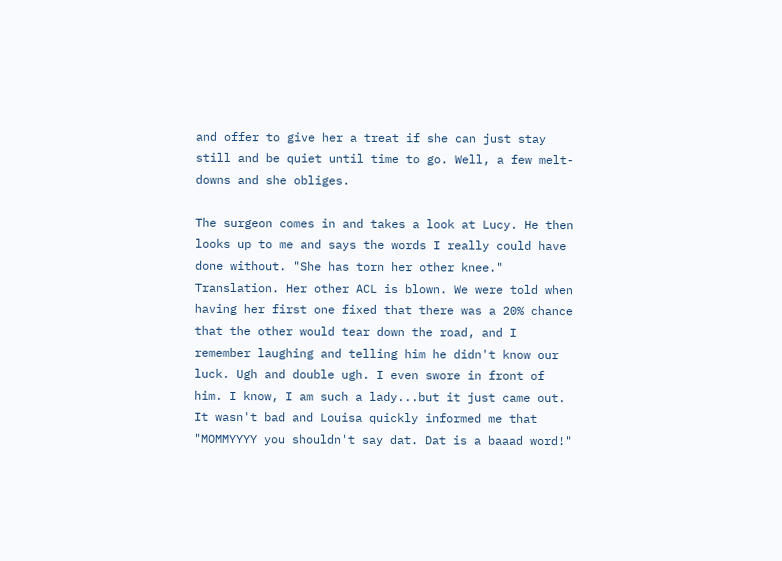and offer to give her a treat if she can just stay still and be quiet until time to go. Well, a few melt-downs and she obliges.

The surgeon comes in and takes a look at Lucy. He then looks up to me and says the words I really could have done without. "She has torn her other knee." Translation. Her other ACL is blown. We were told when having her first one fixed that there was a 20% chance that the other would tear down the road, and I remember laughing and telling him he didn't know our luck. Ugh and double ugh. I even swore in front of him. I know, I am such a lady...but it just came out. It wasn't bad and Louisa quickly informed me that "MOMMYYYY you shouldn't say dat. Dat is a baaad word!"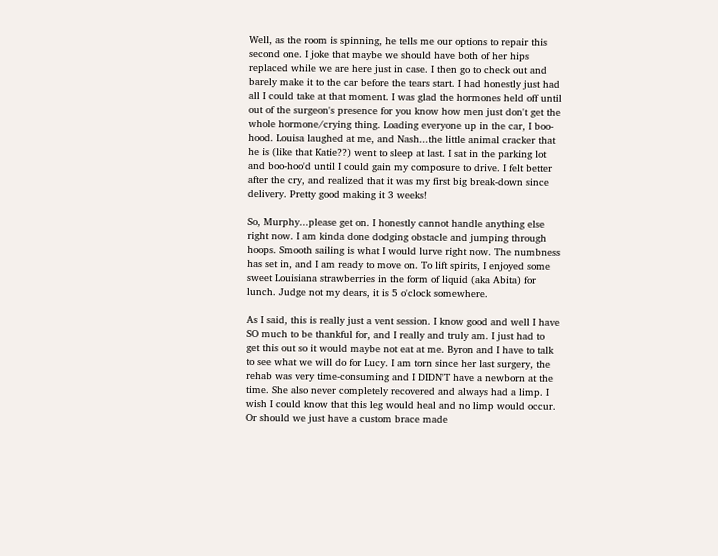Well, as the room is spinning, he tells me our options to repair this second one. I joke that maybe we should have both of her hips replaced while we are here just in case. I then go to check out and barely make it to the car before the tears start. I had honestly just had all I could take at that moment. I was glad the hormones held off until out of the surgeon's presence for you know how men just don't get the whole hormone/crying thing. Loading everyone up in the car, I boo-hood. Louisa laughed at me, and Nash...the little animal cracker that he is (like that Katie??) went to sleep at last. I sat in the parking lot and boo-hoo'd until I could gain my composure to drive. I felt better after the cry, and realized that it was my first big break-down since delivery. Pretty good making it 3 weeks!

So, Murphy...please get on. I honestly cannot handle anything else right now. I am kinda done dodging obstacle and jumping through hoops. Smooth sailing is what I would lurve right now. The numbness has set in, and I am ready to move on. To lift spirits, I enjoyed some sweet Louisiana strawberries in the form of liquid (aka Abita) for lunch. Judge not my dears, it is 5 o'clock somewhere.

As I said, this is really just a vent session. I know good and well I have SO much to be thankful for, and I really and truly am. I just had to get this out so it would maybe not eat at me. Byron and I have to talk to see what we will do for Lucy. I am torn since her last surgery, the rehab was very time-consuming and I DIDN'T have a newborn at the time. She also never completely recovered and always had a limp. I wish I could know that this leg would heal and no limp would occur. Or should we just have a custom brace made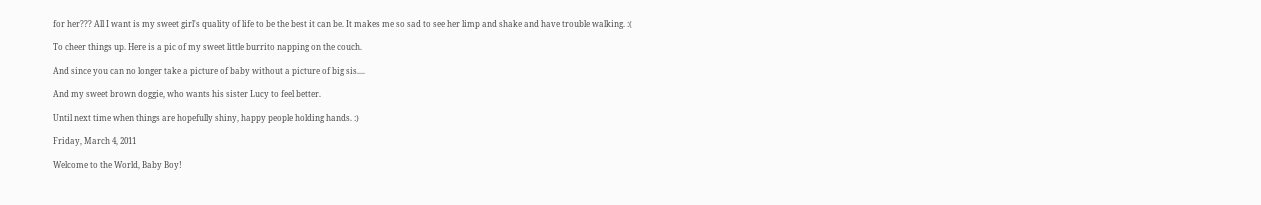for her??? All I want is my sweet girl's quality of life to be the best it can be. It makes me so sad to see her limp and shake and have trouble walking. :(

To cheer things up. Here is a pic of my sweet little burrito napping on the couch.

And since you can no longer take a picture of baby without a picture of big sis....

And my sweet brown doggie, who wants his sister Lucy to feel better.

Until next time when things are hopefully shiny, happy people holding hands. :)

Friday, March 4, 2011

Welcome to the World, Baby Boy!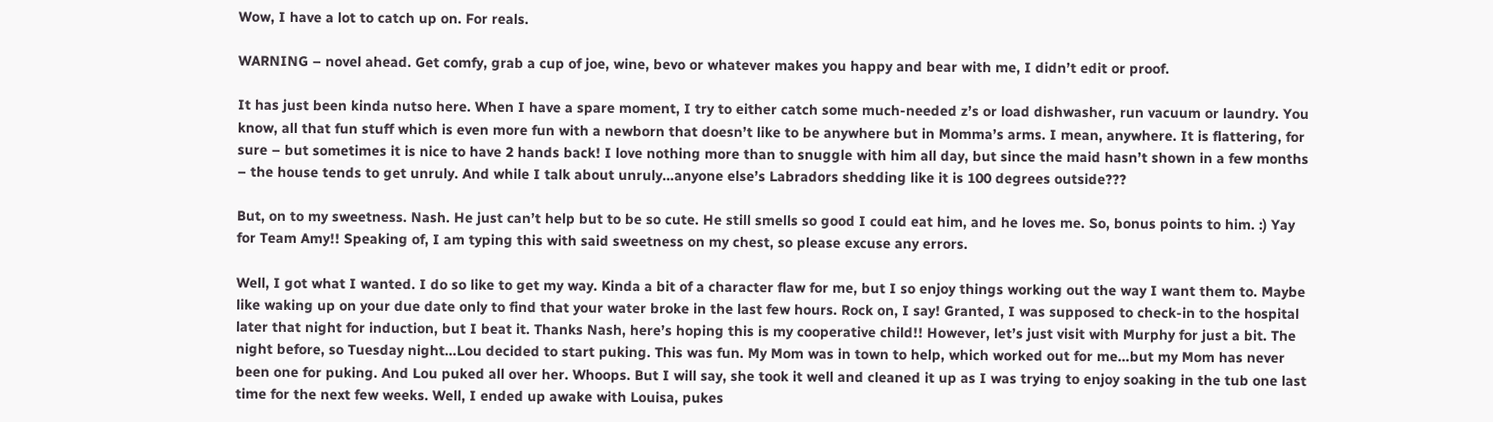Wow, I have a lot to catch up on. For reals.

WARNING – novel ahead. Get comfy, grab a cup of joe, wine, bevo or whatever makes you happy and bear with me, I didn’t edit or proof.

It has just been kinda nutso here. When I have a spare moment, I try to either catch some much-needed z’s or load dishwasher, run vacuum or laundry. You know, all that fun stuff which is even more fun with a newborn that doesn’t like to be anywhere but in Momma’s arms. I mean, anywhere. It is flattering, for sure – but sometimes it is nice to have 2 hands back! I love nothing more than to snuggle with him all day, but since the maid hasn’t shown in a few months – the house tends to get unruly. And while I talk about unruly…anyone else’s Labradors shedding like it is 100 degrees outside???

But, on to my sweetness. Nash. He just can’t help but to be so cute. He still smells so good I could eat him, and he loves me. So, bonus points to him. :) Yay for Team Amy!! Speaking of, I am typing this with said sweetness on my chest, so please excuse any errors.

Well, I got what I wanted. I do so like to get my way. Kinda a bit of a character flaw for me, but I so enjoy things working out the way I want them to. Maybe like waking up on your due date only to find that your water broke in the last few hours. Rock on, I say! Granted, I was supposed to check-in to the hospital later that night for induction, but I beat it. Thanks Nash, here’s hoping this is my cooperative child!! However, let’s just visit with Murphy for just a bit. The night before, so Tuesday night…Lou decided to start puking. This was fun. My Mom was in town to help, which worked out for me…but my Mom has never been one for puking. And Lou puked all over her. Whoops. But I will say, she took it well and cleaned it up as I was trying to enjoy soaking in the tub one last time for the next few weeks. Well, I ended up awake with Louisa, pukes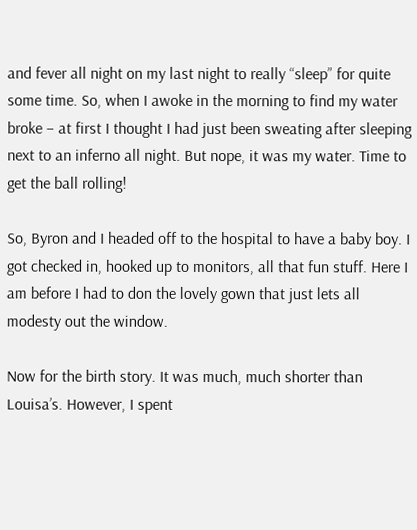and fever all night on my last night to really “sleep” for quite some time. So, when I awoke in the morning to find my water broke – at first I thought I had just been sweating after sleeping next to an inferno all night. But nope, it was my water. Time to get the ball rolling!

So, Byron and I headed off to the hospital to have a baby boy. I got checked in, hooked up to monitors, all that fun stuff. Here I am before I had to don the lovely gown that just lets all modesty out the window.

Now for the birth story. It was much, much shorter than Louisa’s. However, I spent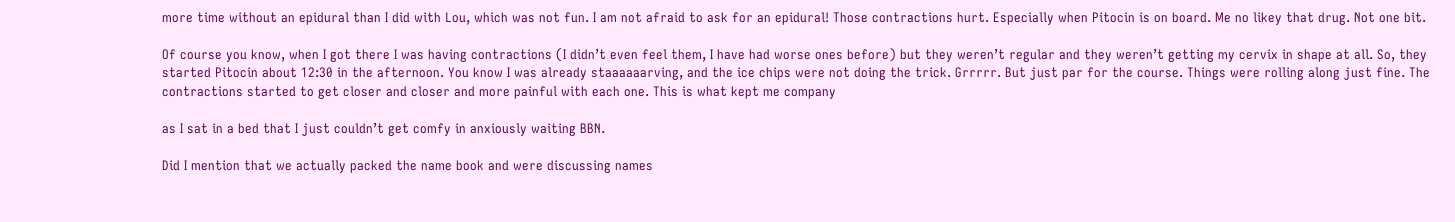more time without an epidural than I did with Lou, which was not fun. I am not afraid to ask for an epidural! Those contractions hurt. Especially when Pitocin is on board. Me no likey that drug. Not one bit.

Of course you know, when I got there I was having contractions (I didn’t even feel them, I have had worse ones before) but they weren’t regular and they weren’t getting my cervix in shape at all. So, they started Pitocin about 12:30 in the afternoon. You know I was already staaaaaarving, and the ice chips were not doing the trick. Grrrrr. But just par for the course. Things were rolling along just fine. The contractions started to get closer and closer and more painful with each one. This is what kept me company

as I sat in a bed that I just couldn’t get comfy in anxiously waiting BBN.

Did I mention that we actually packed the name book and were discussing names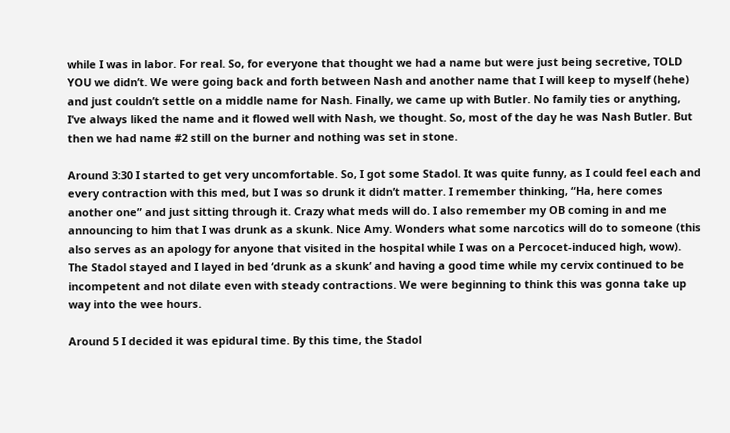while I was in labor. For real. So, for everyone that thought we had a name but were just being secretive, TOLD YOU we didn’t. We were going back and forth between Nash and another name that I will keep to myself (hehe) and just couldn’t settle on a middle name for Nash. Finally, we came up with Butler. No family ties or anything, I’ve always liked the name and it flowed well with Nash, we thought. So, most of the day he was Nash Butler. But then we had name #2 still on the burner and nothing was set in stone.

Around 3:30 I started to get very uncomfortable. So, I got some Stadol. It was quite funny, as I could feel each and every contraction with this med, but I was so drunk it didn’t matter. I remember thinking, “Ha, here comes another one” and just sitting through it. Crazy what meds will do. I also remember my OB coming in and me announcing to him that I was drunk as a skunk. Nice Amy. Wonders what some narcotics will do to someone (this also serves as an apology for anyone that visited in the hospital while I was on a Percocet-induced high, wow). The Stadol stayed and I layed in bed ‘drunk as a skunk’ and having a good time while my cervix continued to be incompetent and not dilate even with steady contractions. We were beginning to think this was gonna take up way into the wee hours.

Around 5 I decided it was epidural time. By this time, the Stadol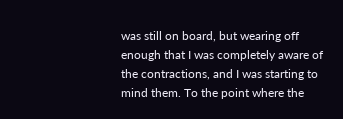was still on board, but wearing off enough that I was completely aware of the contractions, and I was starting to mind them. To the point where the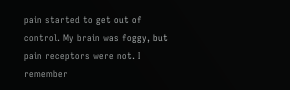pain started to get out of control. My brain was foggy, but pain receptors were not. I remember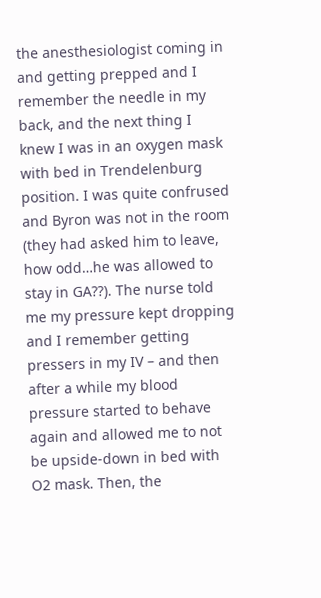the anesthesiologist coming in and getting prepped and I remember the needle in my back, and the next thing I knew I was in an oxygen mask with bed in Trendelenburg position. I was quite confrused and Byron was not in the room (they had asked him to leave, how odd…he was allowed to stay in GA??). The nurse told me my pressure kept dropping and I remember getting pressers in my IV – and then after a while my blood pressure started to behave again and allowed me to not be upside-down in bed with O2 mask. Then, the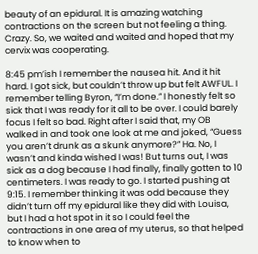beauty of an epidural. It is amazing watching contractions on the screen but not feeling a thing. Crazy. So, we waited and waited and hoped that my cervix was cooperating.

8:45 pm’ish I remember the nausea hit. And it hit hard. I got sick, but couldn’t throw up but felt AWFUL. I remember telling Byron, “I’m done.” I honestly felt so sick that I was ready for it all to be over. I could barely focus I felt so bad. Right after I said that, my OB walked in and took one look at me and joked, “Guess you aren’t drunk as a skunk anymore?” Ha. No, I wasn’t and kinda wished I was! But turns out, I was sick as a dog because I had finally, finally gotten to 10 centimeters. I was ready to go. I started pushing at 9:15. I remember thinking it was odd because they didn’t turn off my epidural like they did with Louisa, but I had a hot spot in it so I could feel the contractions in one area of my uterus, so that helped to know when to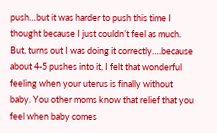push…but it was harder to push this time I thought because I just couldn’t feel as much. But, turns out I was doing it correctly….because about 4-5 pushes into it, I felt that wonderful feeling when your uterus is finally without baby. You other moms know that relief that you feel when baby comes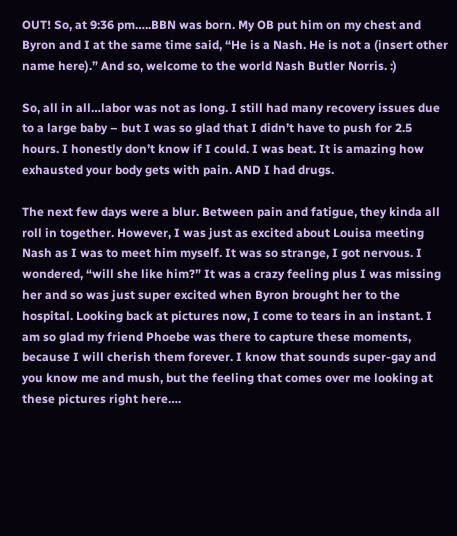OUT! So, at 9:36 pm…..BBN was born. My OB put him on my chest and Byron and I at the same time said, “He is a Nash. He is not a (insert other name here).” And so, welcome to the world Nash Butler Norris. :)

So, all in all…labor was not as long. I still had many recovery issues due to a large baby – but I was so glad that I didn’t have to push for 2.5 hours. I honestly don’t know if I could. I was beat. It is amazing how exhausted your body gets with pain. AND I had drugs.

The next few days were a blur. Between pain and fatigue, they kinda all roll in together. However, I was just as excited about Louisa meeting Nash as I was to meet him myself. It was so strange, I got nervous. I wondered, “will she like him?” It was a crazy feeling plus I was missing her and so was just super excited when Byron brought her to the hospital. Looking back at pictures now, I come to tears in an instant. I am so glad my friend Phoebe was there to capture these moments, because I will cherish them forever. I know that sounds super-gay and you know me and mush, but the feeling that comes over me looking at these pictures right here….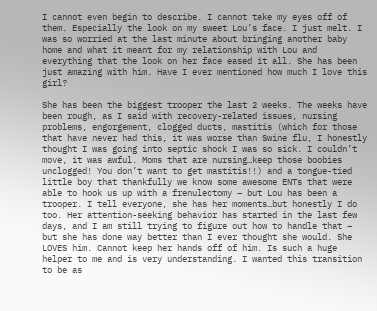I cannot even begin to describe. I cannot take my eyes off of them. Especially the look on my sweet Lou’s face. I just melt. I was so worried at the last minute about bringing another baby home and what it meant for my relationship with Lou and everything that the look on her face eased it all. She has been just amazing with him. Have I ever mentioned how much I love this girl?

She has been the biggest trooper the last 2 weeks. The weeks have been rough, as I said with recovery-related issues, nursing problems, engorgement, clogged ducts, mastitis (which for those that have never had this, it was worse than Swine flu, I honestly thought I was going into septic shock I was so sick. I couldn’t move, it was awful. Moms that are nursing…keep those boobies unclogged! You don’t want to get mastitis!!) and a tongue-tied little boy that thankfully we know some awesome ENTs that were able to hook us up with a frenulectomy – but Lou has been a trooper. I tell everyone, she has her moments…but honestly I do too. Her attention-seeking behavior has started in the last few days, and I am still trying to figure out how to handle that – but she has done way better than I ever thought she would. She LOVES him. Cannot keep her hands off of him. Is such a huge helper to me and is very understanding. I wanted this transition to be as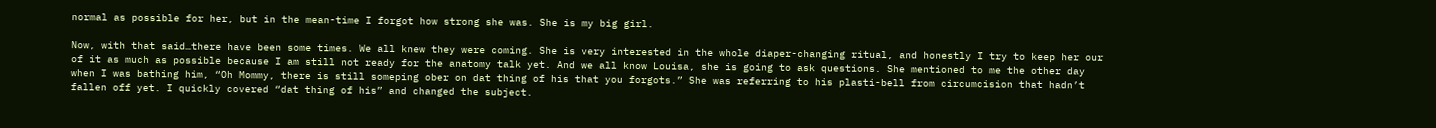normal as possible for her, but in the mean-time I forgot how strong she was. She is my big girl.

Now, with that said…there have been some times. We all knew they were coming. She is very interested in the whole diaper-changing ritual, and honestly I try to keep her our of it as much as possible because I am still not ready for the anatomy talk yet. And we all know Louisa, she is going to ask questions. She mentioned to me the other day when I was bathing him, “Oh Mommy, there is still someping ober on dat thing of his that you forgots.” She was referring to his plasti-bell from circumcision that hadn’t fallen off yet. I quickly covered “dat thing of his” and changed the subject.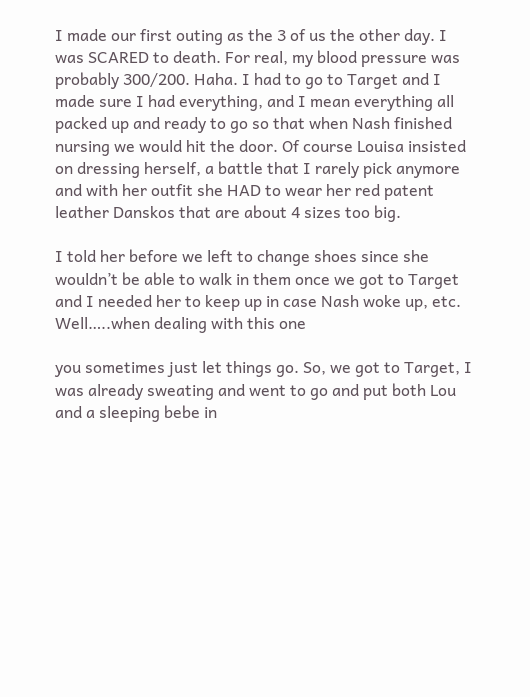I made our first outing as the 3 of us the other day. I was SCARED to death. For real, my blood pressure was probably 300/200. Haha. I had to go to Target and I made sure I had everything, and I mean everything all packed up and ready to go so that when Nash finished nursing we would hit the door. Of course Louisa insisted on dressing herself, a battle that I rarely pick anymore and with her outfit she HAD to wear her red patent leather Danskos that are about 4 sizes too big.

I told her before we left to change shoes since she wouldn’t be able to walk in them once we got to Target and I needed her to keep up in case Nash woke up, etc. Well…..when dealing with this one

you sometimes just let things go. So, we got to Target, I was already sweating and went to go and put both Lou and a sleeping bebe in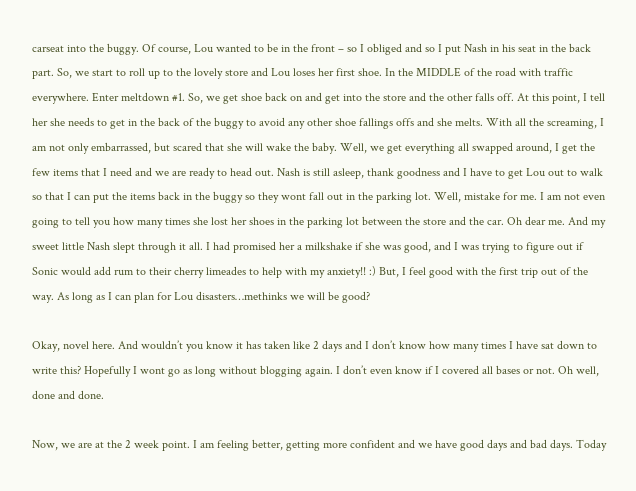carseat into the buggy. Of course, Lou wanted to be in the front – so I obliged and so I put Nash in his seat in the back part. So, we start to roll up to the lovely store and Lou loses her first shoe. In the MIDDLE of the road with traffic everywhere. Enter meltdown #1. So, we get shoe back on and get into the store and the other falls off. At this point, I tell her she needs to get in the back of the buggy to avoid any other shoe fallings offs and she melts. With all the screaming, I am not only embarrassed, but scared that she will wake the baby. Well, we get everything all swapped around, I get the few items that I need and we are ready to head out. Nash is still asleep, thank goodness and I have to get Lou out to walk so that I can put the items back in the buggy so they wont fall out in the parking lot. Well, mistake for me. I am not even going to tell you how many times she lost her shoes in the parking lot between the store and the car. Oh dear me. And my sweet little Nash slept through it all. I had promised her a milkshake if she was good, and I was trying to figure out if Sonic would add rum to their cherry limeades to help with my anxiety!! :) But, I feel good with the first trip out of the way. As long as I can plan for Lou disasters…methinks we will be good?

Okay, novel here. And wouldn’t you know it has taken like 2 days and I don’t know how many times I have sat down to write this? Hopefully I wont go as long without blogging again. I don’t even know if I covered all bases or not. Oh well, done and done.

Now, we are at the 2 week point. I am feeling better, getting more confident and we have good days and bad days. Today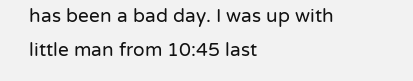has been a bad day. I was up with little man from 10:45 last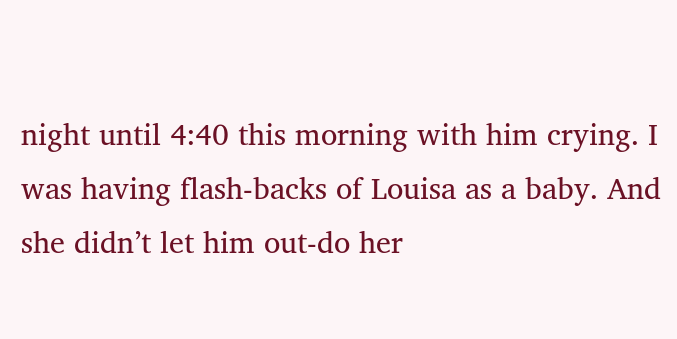night until 4:40 this morning with him crying. I was having flash-backs of Louisa as a baby. And she didn’t let him out-do her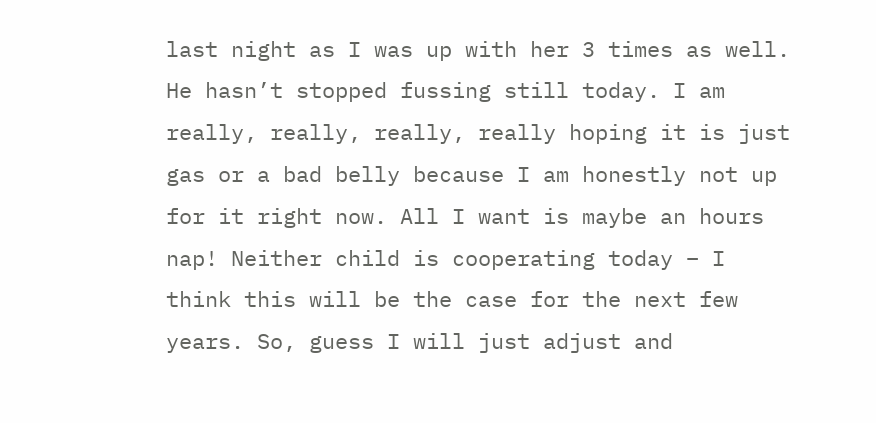last night as I was up with her 3 times as well. He hasn’t stopped fussing still today. I am really, really, really, really hoping it is just gas or a bad belly because I am honestly not up for it right now. All I want is maybe an hours nap! Neither child is cooperating today – I think this will be the case for the next few years. So, guess I will just adjust and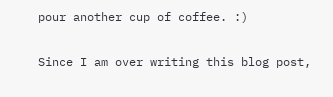pour another cup of coffee. :)

Since I am over writing this blog post,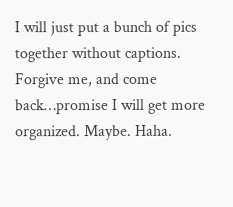I will just put a bunch of pics together without captions. Forgive me, and come back…promise I will get more organized. Maybe. Haha.